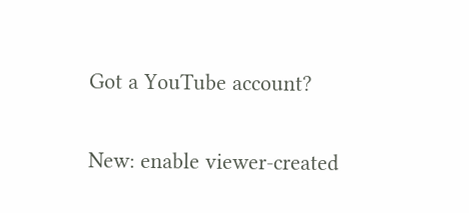Got a YouTube account?

New: enable viewer-created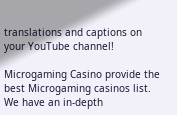translations and captions on your YouTube channel!

Microgaming Casino provide the best Microgaming casinos list. We have an in-depth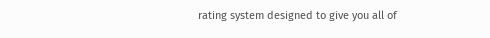rating system designed to give you all of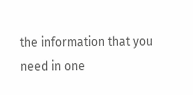the information that you need in one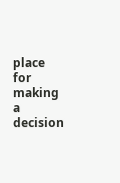place for making a decision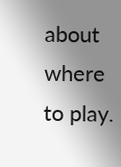about where to play.